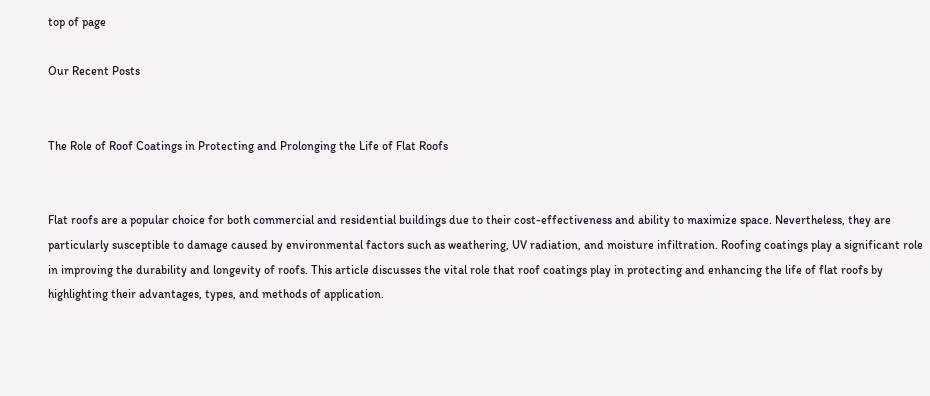top of page

Our Recent Posts


The Role of Roof Coatings in Protecting and Prolonging the Life of Flat Roofs


Flat roofs are a popular choice for both commercial and residential buildings due to their cost-effectiveness and ability to maximize space. Nevertheless, they are particularly susceptible to damage caused by environmental factors such as weathering, UV radiation, and moisture infiltration. Roofing coatings play a significant role in improving the durability and longevity of roofs. This article discusses the vital role that roof coatings play in protecting and enhancing the life of flat roofs by highlighting their advantages, types, and methods of application.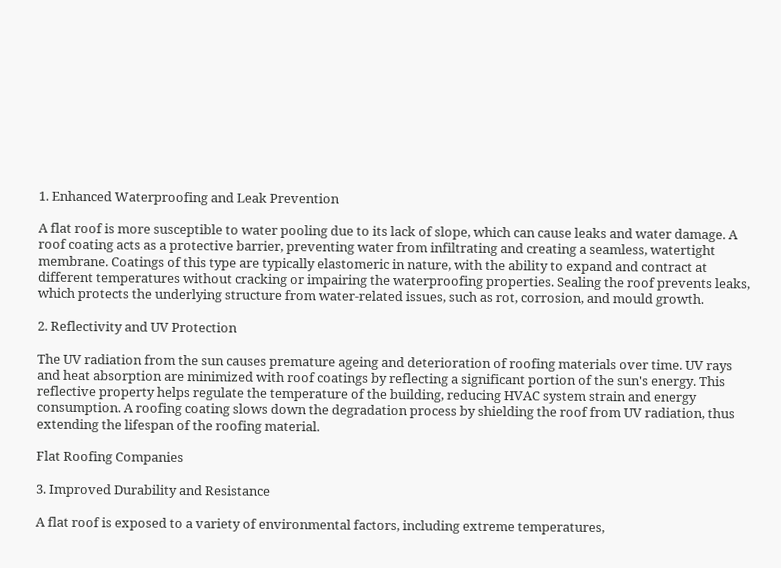1. Enhanced Waterproofing and Leak Prevention

A flat roof is more susceptible to water pooling due to its lack of slope, which can cause leaks and water damage. A roof coating acts as a protective barrier, preventing water from infiltrating and creating a seamless, watertight membrane. Coatings of this type are typically elastomeric in nature, with the ability to expand and contract at different temperatures without cracking or impairing the waterproofing properties. Sealing the roof prevents leaks, which protects the underlying structure from water-related issues, such as rot, corrosion, and mould growth.

2. Reflectivity and UV Protection

The UV radiation from the sun causes premature ageing and deterioration of roofing materials over time. UV rays and heat absorption are minimized with roof coatings by reflecting a significant portion of the sun's energy. This reflective property helps regulate the temperature of the building, reducing HVAC system strain and energy consumption. A roofing coating slows down the degradation process by shielding the roof from UV radiation, thus extending the lifespan of the roofing material.

Flat Roofing Companies

3. Improved Durability and Resistance

A flat roof is exposed to a variety of environmental factors, including extreme temperatures,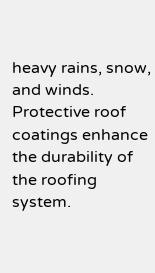heavy rains, snow, and winds. Protective roof coatings enhance the durability of the roofing system.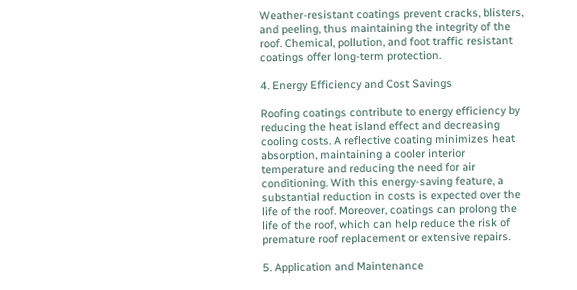Weather-resistant coatings prevent cracks, blisters, and peeling, thus maintaining the integrity of the roof. Chemical, pollution, and foot traffic resistant coatings offer long-term protection.

4. Energy Efficiency and Cost Savings

Roofing coatings contribute to energy efficiency by reducing the heat island effect and decreasing cooling costs. A reflective coating minimizes heat absorption, maintaining a cooler interior temperature and reducing the need for air conditioning. With this energy-saving feature, a substantial reduction in costs is expected over the life of the roof. Moreover, coatings can prolong the life of the roof, which can help reduce the risk of premature roof replacement or extensive repairs.

5. Application and Maintenance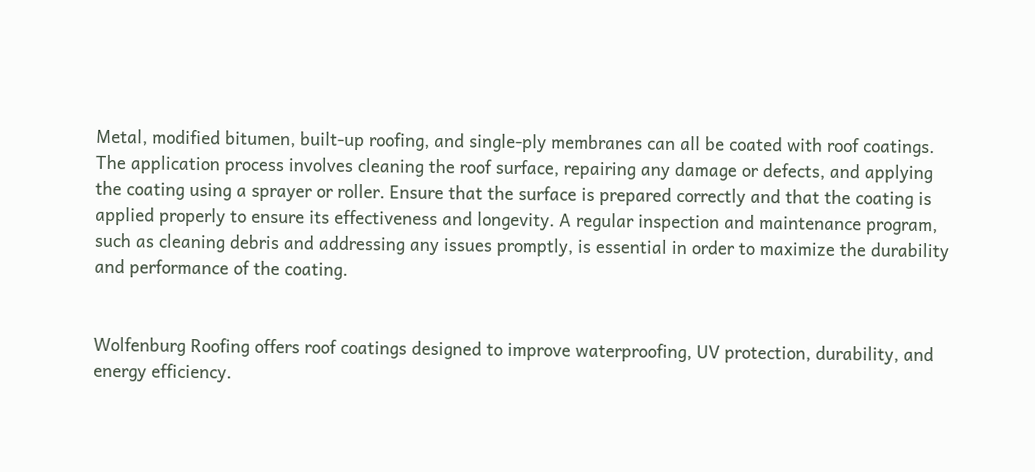Metal, modified bitumen, built-up roofing, and single-ply membranes can all be coated with roof coatings. The application process involves cleaning the roof surface, repairing any damage or defects, and applying the coating using a sprayer or roller. Ensure that the surface is prepared correctly and that the coating is applied properly to ensure its effectiveness and longevity. A regular inspection and maintenance program, such as cleaning debris and addressing any issues promptly, is essential in order to maximize the durability and performance of the coating.


Wolfenburg Roofing offers roof coatings designed to improve waterproofing, UV protection, durability, and energy efficiency.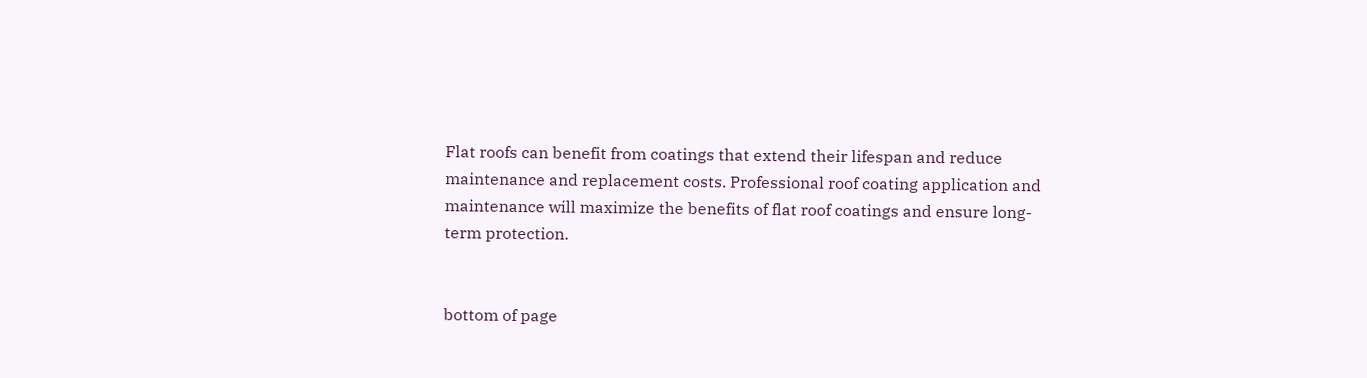Flat roofs can benefit from coatings that extend their lifespan and reduce maintenance and replacement costs. Professional roof coating application and maintenance will maximize the benefits of flat roof coatings and ensure long-term protection.


bottom of page